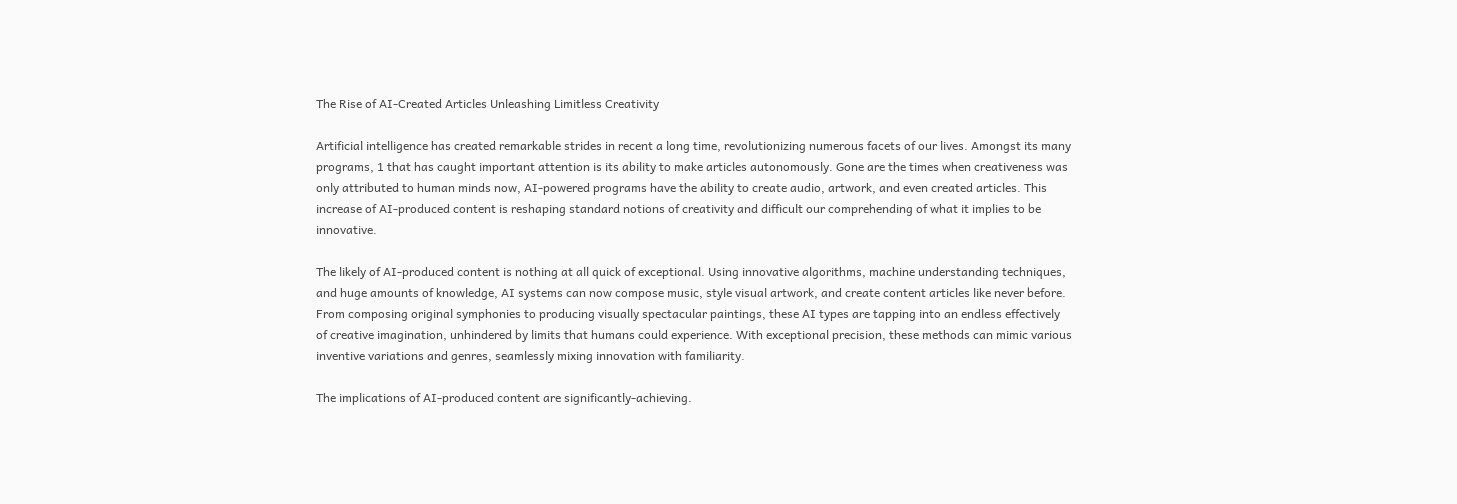The Rise of AI-Created Articles Unleashing Limitless Creativity

Artificial intelligence has created remarkable strides in recent a long time, revolutionizing numerous facets of our lives. Amongst its many programs, 1 that has caught important attention is its ability to make articles autonomously. Gone are the times when creativeness was only attributed to human minds now, AI-powered programs have the ability to create audio, artwork, and even created articles. This increase of AI-produced content is reshaping standard notions of creativity and difficult our comprehending of what it implies to be innovative.

The likely of AI-produced content is nothing at all quick of exceptional. Using innovative algorithms, machine understanding techniques, and huge amounts of knowledge, AI systems can now compose music, style visual artwork, and create content articles like never before. From composing original symphonies to producing visually spectacular paintings, these AI types are tapping into an endless effectively of creative imagination, unhindered by limits that humans could experience. With exceptional precision, these methods can mimic various inventive variations and genres, seamlessly mixing innovation with familiarity.

The implications of AI-produced content are significantly-achieving.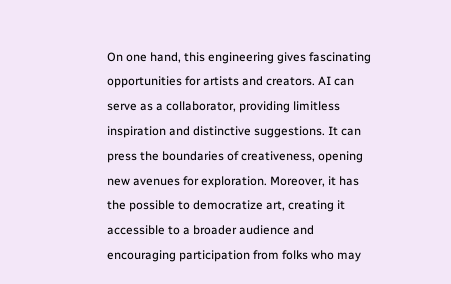On one hand, this engineering gives fascinating opportunities for artists and creators. AI can serve as a collaborator, providing limitless inspiration and distinctive suggestions. It can press the boundaries of creativeness, opening new avenues for exploration. Moreover, it has the possible to democratize art, creating it accessible to a broader audience and encouraging participation from folks who may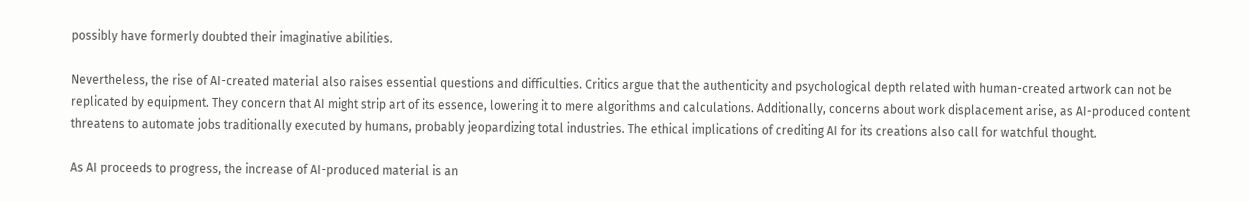possibly have formerly doubted their imaginative abilities.

Nevertheless, the rise of AI-created material also raises essential questions and difficulties. Critics argue that the authenticity and psychological depth related with human-created artwork can not be replicated by equipment. They concern that AI might strip art of its essence, lowering it to mere algorithms and calculations. Additionally, concerns about work displacement arise, as AI-produced content threatens to automate jobs traditionally executed by humans, probably jeopardizing total industries. The ethical implications of crediting AI for its creations also call for watchful thought.

As AI proceeds to progress, the increase of AI-produced material is an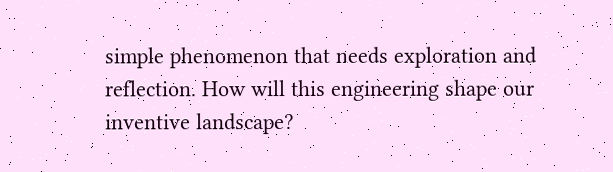simple phenomenon that needs exploration and reflection. How will this engineering shape our inventive landscape?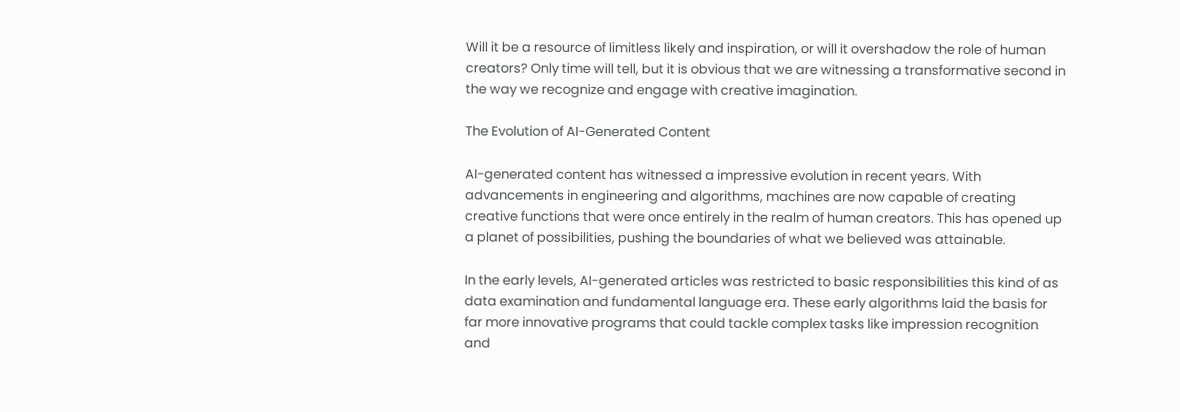Will it be a resource of limitless likely and inspiration, or will it overshadow the role of human creators? Only time will tell, but it is obvious that we are witnessing a transformative second in the way we recognize and engage with creative imagination.

The Evolution of AI-Generated Content

AI-generated content has witnessed a impressive evolution in recent years. With advancements in engineering and algorithms, machines are now capable of creating creative functions that were once entirely in the realm of human creators. This has opened up a planet of possibilities, pushing the boundaries of what we believed was attainable.

In the early levels, AI-generated articles was restricted to basic responsibilities this kind of as data examination and fundamental language era. These early algorithms laid the basis for far more innovative programs that could tackle complex tasks like impression recognition and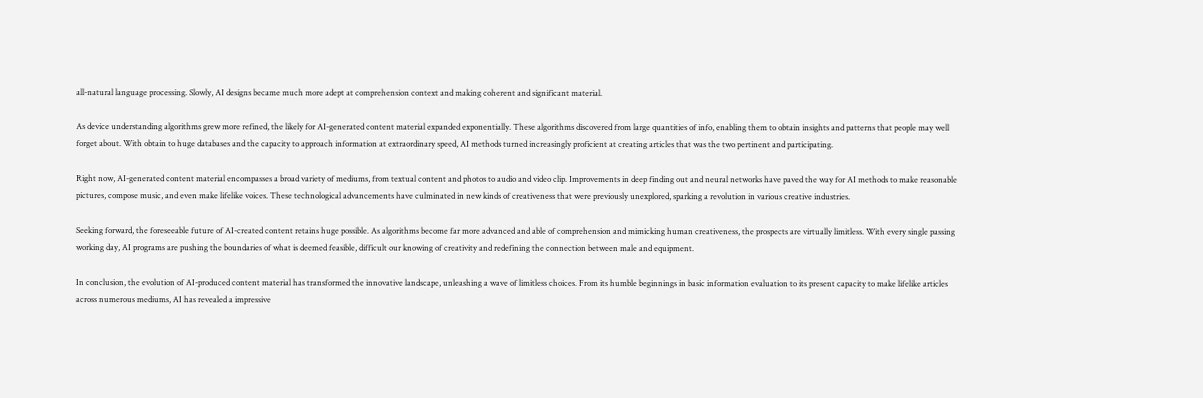all-natural language processing. Slowly, AI designs became much more adept at comprehension context and making coherent and significant material.

As device understanding algorithms grew more refined, the likely for AI-generated content material expanded exponentially. These algorithms discovered from large quantities of info, enabling them to obtain insights and patterns that people may well forget about. With obtain to huge databases and the capacity to approach information at extraordinary speed, AI methods turned increasingly proficient at creating articles that was the two pertinent and participating.

Right now, AI-generated content material encompasses a broad variety of mediums, from textual content and photos to audio and video clip. Improvements in deep finding out and neural networks have paved the way for AI methods to make reasonable pictures, compose music, and even make lifelike voices. These technological advancements have culminated in new kinds of creativeness that were previously unexplored, sparking a revolution in various creative industries.

Seeking forward, the foreseeable future of AI-created content retains huge possible. As algorithms become far more advanced and able of comprehension and mimicking human creativeness, the prospects are virtually limitless. With every single passing working day, AI programs are pushing the boundaries of what is deemed feasible, difficult our knowing of creativity and redefining the connection between male and equipment.

In conclusion, the evolution of AI-produced content material has transformed the innovative landscape, unleashing a wave of limitless choices. From its humble beginnings in basic information evaluation to its present capacity to make lifelike articles across numerous mediums, AI has revealed a impressive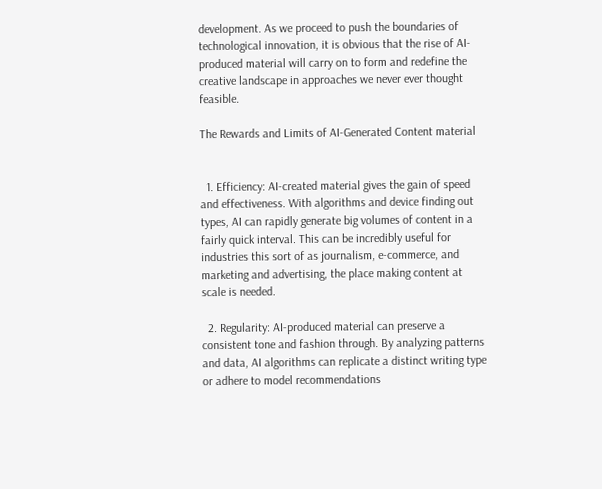development. As we proceed to push the boundaries of technological innovation, it is obvious that the rise of AI-produced material will carry on to form and redefine the creative landscape in approaches we never ever thought feasible.

The Rewards and Limits of AI-Generated Content material


  1. Efficiency: AI-created material gives the gain of speed and effectiveness. With algorithms and device finding out types, AI can rapidly generate big volumes of content in a fairly quick interval. This can be incredibly useful for industries this sort of as journalism, e-commerce, and marketing and advertising, the place making content at scale is needed.

  2. Regularity: AI-produced material can preserve a consistent tone and fashion through. By analyzing patterns and data, AI algorithms can replicate a distinct writing type or adhere to model recommendations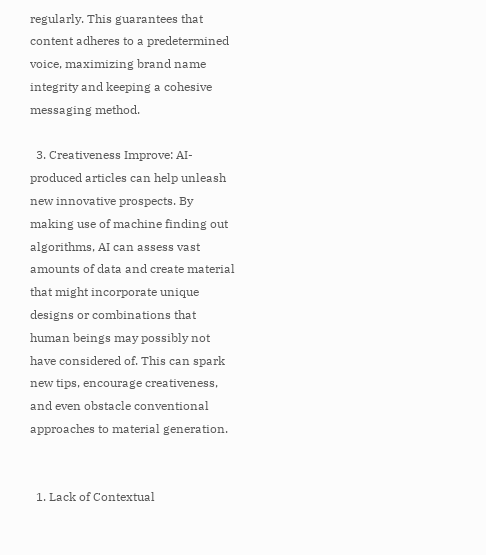regularly. This guarantees that content adheres to a predetermined voice, maximizing brand name integrity and keeping a cohesive messaging method.

  3. Creativeness Improve: AI-produced articles can help unleash new innovative prospects. By making use of machine finding out algorithms, AI can assess vast amounts of data and create material that might incorporate unique designs or combinations that human beings may possibly not have considered of. This can spark new tips, encourage creativeness, and even obstacle conventional approaches to material generation.


  1. Lack of Contextual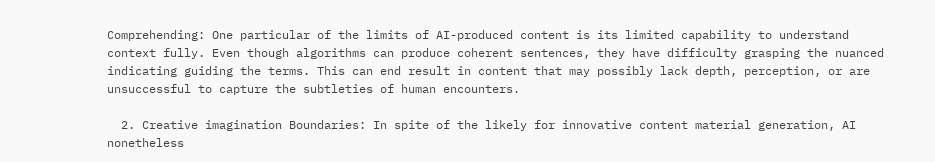Comprehending: One particular of the limits of AI-produced content is its limited capability to understand context fully. Even though algorithms can produce coherent sentences, they have difficulty grasping the nuanced indicating guiding the terms. This can end result in content that may possibly lack depth, perception, or are unsuccessful to capture the subtleties of human encounters.

  2. Creative imagination Boundaries: In spite of the likely for innovative content material generation, AI nonetheless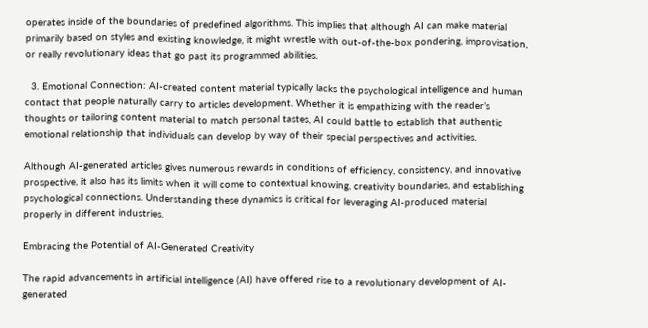operates inside of the boundaries of predefined algorithms. This implies that although AI can make material primarily based on styles and existing knowledge, it might wrestle with out-of-the-box pondering, improvisation, or really revolutionary ideas that go past its programmed abilities.

  3. Emotional Connection: AI-created content material typically lacks the psychological intelligence and human contact that people naturally carry to articles development. Whether it is empathizing with the reader’s thoughts or tailoring content material to match personal tastes, AI could battle to establish that authentic emotional relationship that individuals can develop by way of their special perspectives and activities.

Although AI-generated articles gives numerous rewards in conditions of efficiency, consistency, and innovative prospective, it also has its limits when it will come to contextual knowing, creativity boundaries, and establishing psychological connections. Understanding these dynamics is critical for leveraging AI-produced material properly in different industries.

Embracing the Potential of AI-Generated Creativity

The rapid advancements in artificial intelligence (AI) have offered rise to a revolutionary development of AI-generated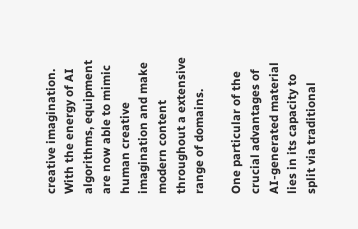creative imagination. With the energy of AI algorithms, equipment are now able to mimic human creative imagination and make modern content throughout a extensive range of domains.

One particular of the crucial advantages of AI-generated material lies in its capacity to split via traditional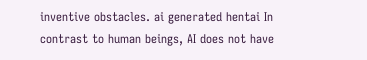inventive obstacles. ai generated hentai In contrast to human beings, AI does not have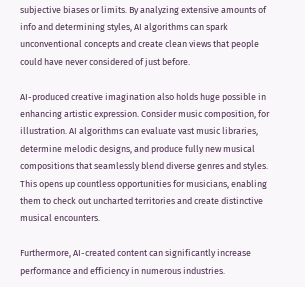subjective biases or limits. By analyzing extensive amounts of info and determining styles, AI algorithms can spark unconventional concepts and create clean views that people could have never considered of just before.

AI-produced creative imagination also holds huge possible in enhancing artistic expression. Consider music composition, for illustration. AI algorithms can evaluate vast music libraries, determine melodic designs, and produce fully new musical compositions that seamlessly blend diverse genres and styles. This opens up countless opportunities for musicians, enabling them to check out uncharted territories and create distinctive musical encounters.

Furthermore, AI-created content can significantly increase performance and efficiency in numerous industries.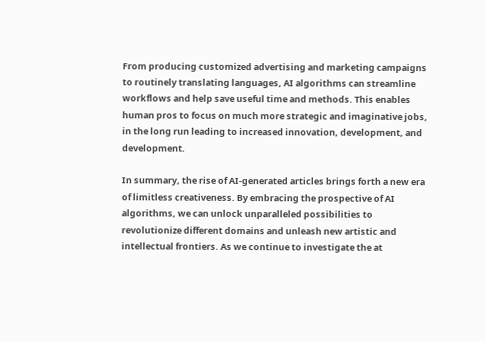From producing customized advertising and marketing campaigns to routinely translating languages, AI algorithms can streamline workflows and help save useful time and methods. This enables human pros to focus on much more strategic and imaginative jobs, in the long run leading to increased innovation, development, and development.

In summary, the rise of AI-generated articles brings forth a new era of limitless creativeness. By embracing the prospective of AI algorithms, we can unlock unparalleled possibilities to revolutionize different domains and unleash new artistic and intellectual frontiers. As we continue to investigate the at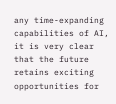any time-expanding capabilities of AI, it is very clear that the future retains exciting opportunities for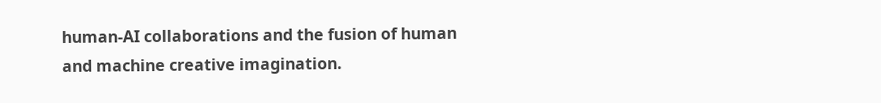human-AI collaborations and the fusion of human and machine creative imagination.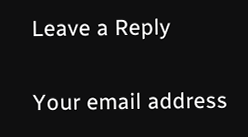Leave a Reply

Your email address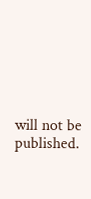will not be published.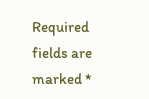Required fields are marked *